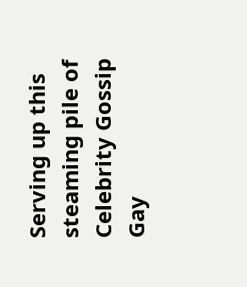Serving up this steaming pile of
Celebrity Gossip
Gay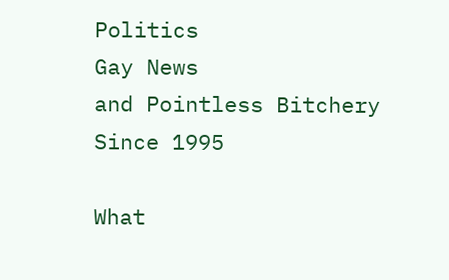Politics
Gay News
and Pointless Bitchery
Since 1995

What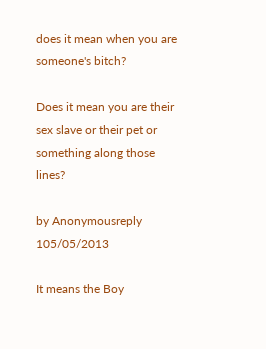does it mean when you are someone's bitch?

Does it mean you are their sex slave or their pet or something along those lines?

by Anonymousreply 105/05/2013

It means the Boy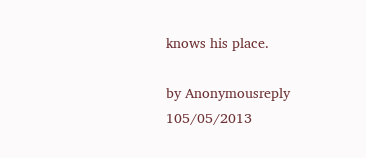knows his place.

by Anonymousreply 105/05/2013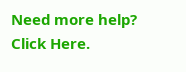Need more help? Click Here.